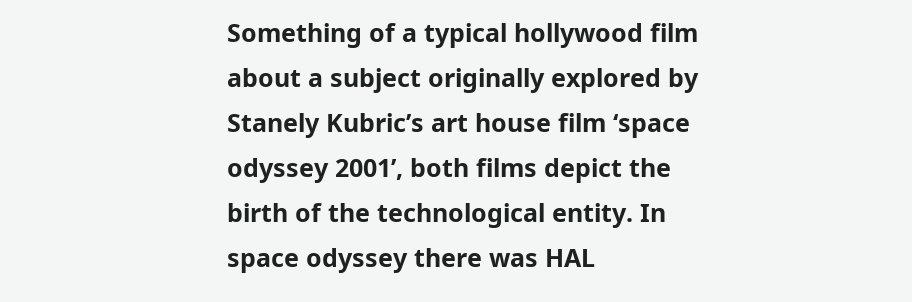Something of a typical hollywood film about a subject originally explored by Stanely Kubric’s art house film ‘space odyssey 2001’, both films depict the birth of the technological entity. In space odyssey there was HAL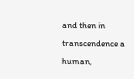and then in transcendence a human,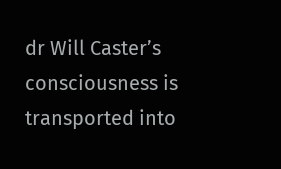dr Will Caster’s consciousness is transported into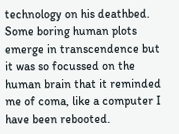technology on his deathbed. Some boring human plots emerge in transcendence but it was so focussed on the human brain that it reminded me of coma, like a computer I have been rebooted.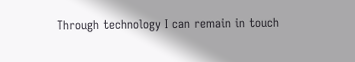Through technology I can remain in touch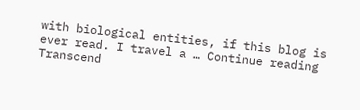with biological entities, if this blog is ever read. I travel a … Continue reading Transcend